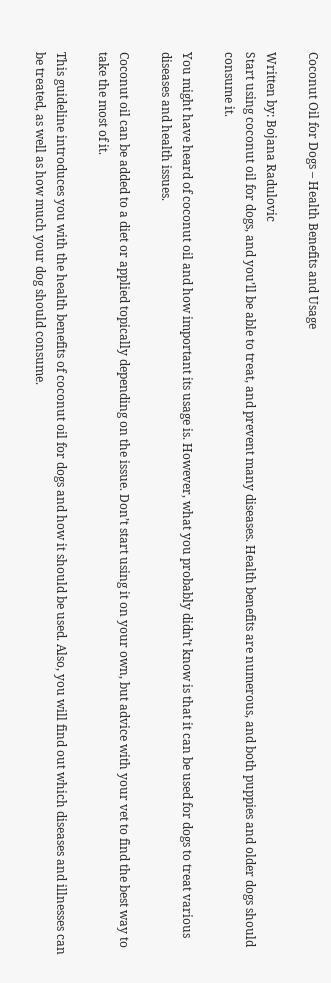Coconut Oil for Dogs – Health Benefits and Usage

Written by: Bojana Radulovic
Start using coconut oil for dogs, and you’ll be able to treat, and prevent many diseases. Health benefits are numerous, and both puppies and older dogs should consume it.

You might have heard of coconut oil and how important its usage is. However, what you probably didn’t know is that it can be used for dogs to treat various diseases and health issues.

Coconut oil can be added to a diet or applied topically depending on the issue. Don’t start using it on your own, but advice with your vet to find the best way to take the most of it.

This guideline introduces you with the health benefits of coconut oil for dogs and how it should be used. Also, you will find out which diseases and illnesses can be treated, as well as how much your dog should consume.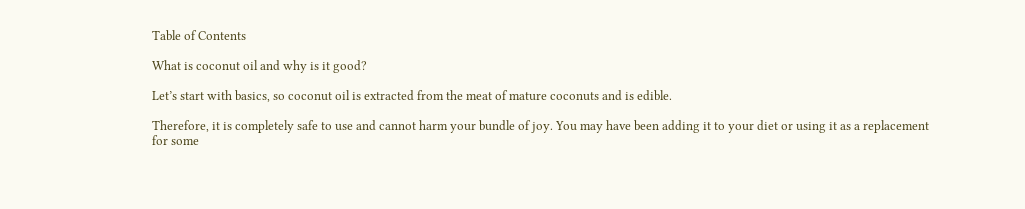Table of Contents

What is coconut oil and why is it good?

Let’s start with basics, so coconut oil is extracted from the meat of mature coconuts and is edible.

Therefore, it is completely safe to use and cannot harm your bundle of joy. You may have been adding it to your diet or using it as a replacement for some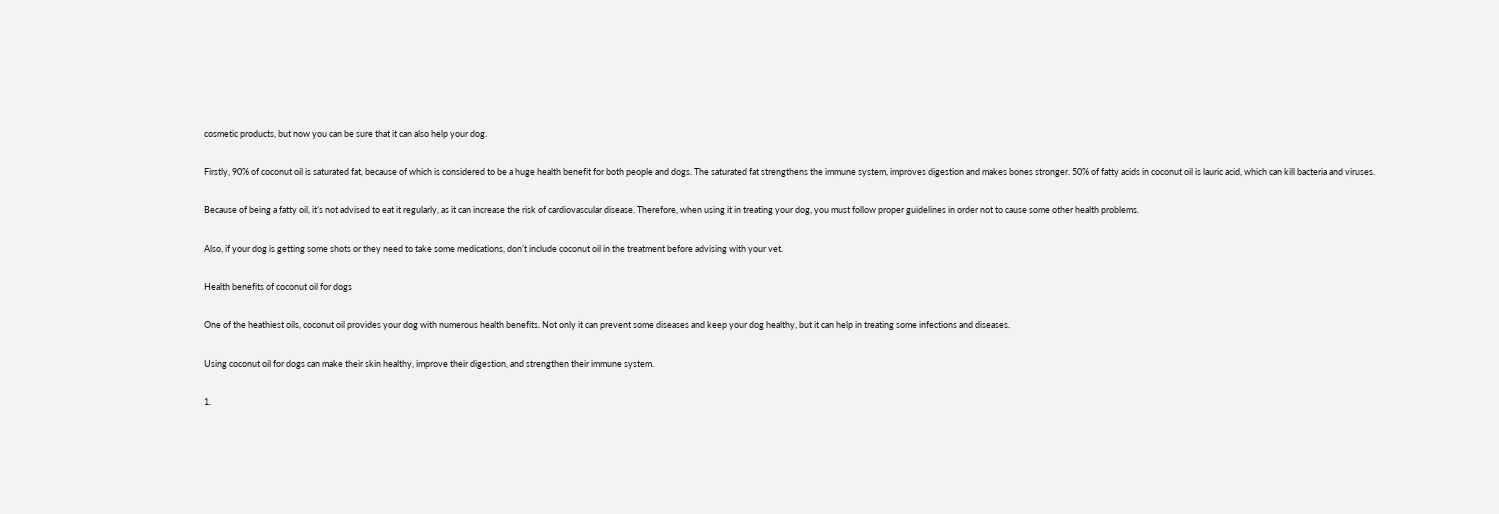cosmetic products, but now you can be sure that it can also help your dog.

Firstly, 90% of coconut oil is saturated fat, because of which is considered to be a huge health benefit for both people and dogs. The saturated fat strengthens the immune system, improves digestion and makes bones stronger. 50% of fatty acids in coconut oil is lauric acid, which can kill bacteria and viruses.

Because of being a fatty oil, it’s not advised to eat it regularly, as it can increase the risk of cardiovascular disease. Therefore, when using it in treating your dog, you must follow proper guidelines in order not to cause some other health problems.

Also, if your dog is getting some shots or they need to take some medications, don’t include coconut oil in the treatment before advising with your vet.

Health benefits of coconut oil for dogs

One of the heathiest oils, coconut oil provides your dog with numerous health benefits. Not only it can prevent some diseases and keep your dog healthy, but it can help in treating some infections and diseases.

Using coconut oil for dogs can make their skin healthy, improve their digestion, and strengthen their immune system.

1.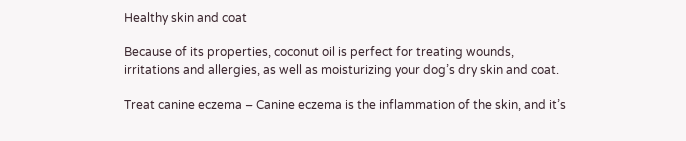Healthy skin and coat

Because of its properties, coconut oil is perfect for treating wounds, irritations and allergies, as well as moisturizing your dog’s dry skin and coat.

Treat canine eczema – Canine eczema is the inflammation of the skin, and it’s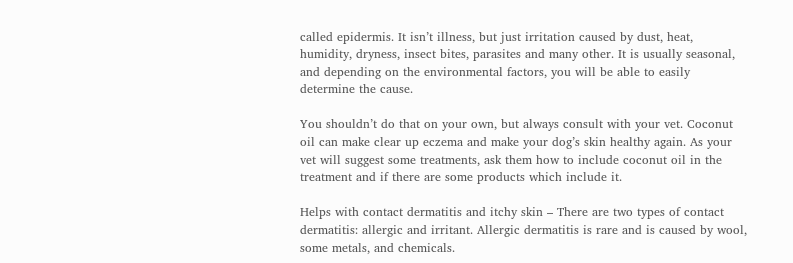called epidermis. It isn’t illness, but just irritation caused by dust, heat, humidity, dryness, insect bites, parasites and many other. It is usually seasonal, and depending on the environmental factors, you will be able to easily determine the cause.

You shouldn’t do that on your own, but always consult with your vet. Coconut oil can make clear up eczema and make your dog’s skin healthy again. As your vet will suggest some treatments, ask them how to include coconut oil in the treatment and if there are some products which include it.

Helps with contact dermatitis and itchy skin – There are two types of contact dermatitis: allergic and irritant. Allergic dermatitis is rare and is caused by wool, some metals, and chemicals.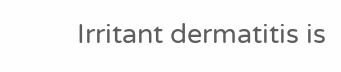Irritant dermatitis is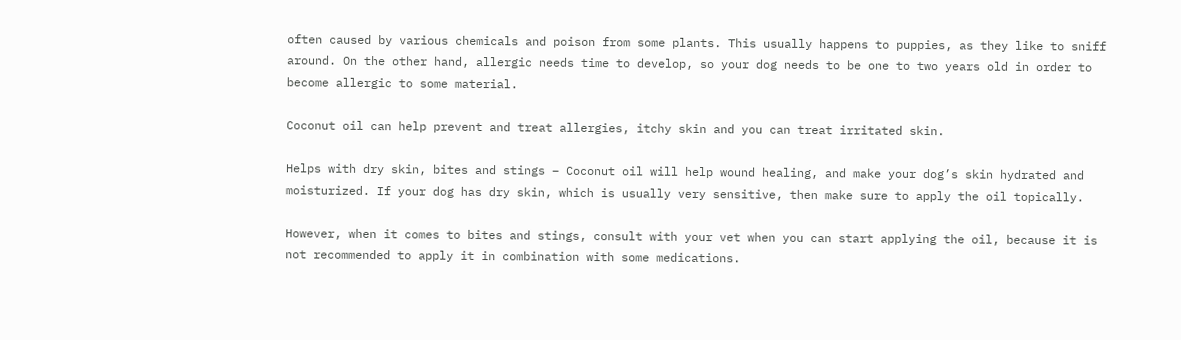often caused by various chemicals and poison from some plants. This usually happens to puppies, as they like to sniff around. On the other hand, allergic needs time to develop, so your dog needs to be one to two years old in order to become allergic to some material.

Coconut oil can help prevent and treat allergies, itchy skin and you can treat irritated skin.

Helps with dry skin, bites and stings – Coconut oil will help wound healing, and make your dog’s skin hydrated and moisturized. If your dog has dry skin, which is usually very sensitive, then make sure to apply the oil topically.

However, when it comes to bites and stings, consult with your vet when you can start applying the oil, because it is not recommended to apply it in combination with some medications.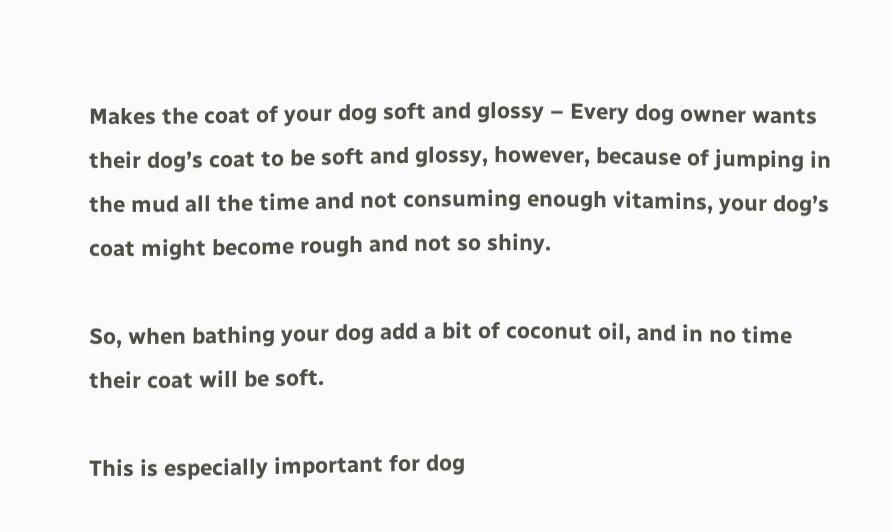Makes the coat of your dog soft and glossy – Every dog owner wants their dog’s coat to be soft and glossy, however, because of jumping in the mud all the time and not consuming enough vitamins, your dog’s coat might become rough and not so shiny.

So, when bathing your dog add a bit of coconut oil, and in no time their coat will be soft.

This is especially important for dog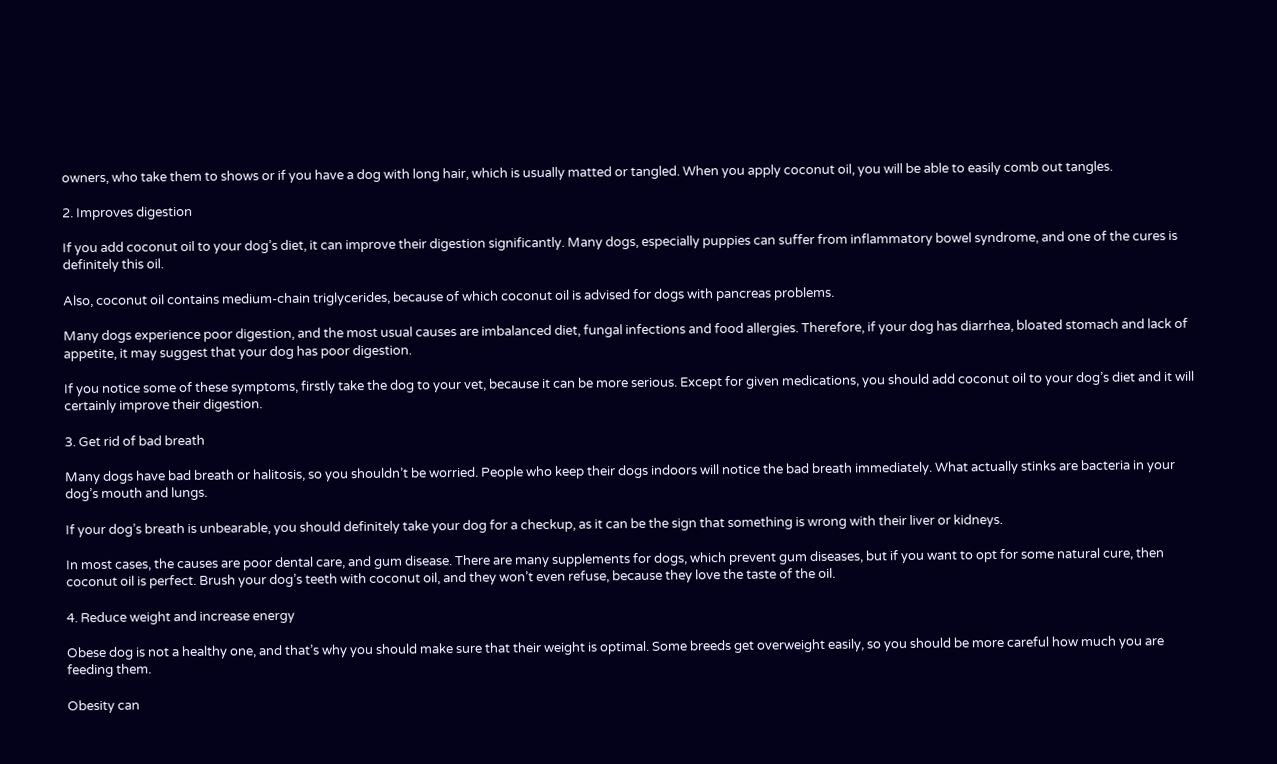owners, who take them to shows or if you have a dog with long hair, which is usually matted or tangled. When you apply coconut oil, you will be able to easily comb out tangles.

2. Improves digestion

If you add coconut oil to your dog’s diet, it can improve their digestion significantly. Many dogs, especially puppies can suffer from inflammatory bowel syndrome, and one of the cures is definitely this oil.

Also, coconut oil contains medium-chain triglycerides, because of which coconut oil is advised for dogs with pancreas problems.

Many dogs experience poor digestion, and the most usual causes are imbalanced diet, fungal infections and food allergies. Therefore, if your dog has diarrhea, bloated stomach and lack of appetite, it may suggest that your dog has poor digestion.

If you notice some of these symptoms, firstly take the dog to your vet, because it can be more serious. Except for given medications, you should add coconut oil to your dog’s diet and it will certainly improve their digestion.

3. Get rid of bad breath

Many dogs have bad breath or halitosis, so you shouldn’t be worried. People who keep their dogs indoors will notice the bad breath immediately. What actually stinks are bacteria in your dog’s mouth and lungs.

If your dog’s breath is unbearable, you should definitely take your dog for a checkup, as it can be the sign that something is wrong with their liver or kidneys.

In most cases, the causes are poor dental care, and gum disease. There are many supplements for dogs, which prevent gum diseases, but if you want to opt for some natural cure, then coconut oil is perfect. Brush your dog’s teeth with coconut oil, and they won’t even refuse, because they love the taste of the oil.

4. Reduce weight and increase energy

Obese dog is not a healthy one, and that’s why you should make sure that their weight is optimal. Some breeds get overweight easily, so you should be more careful how much you are feeding them.

Obesity can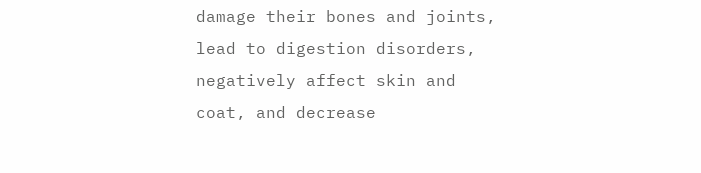damage their bones and joints, lead to digestion disorders, negatively affect skin and coat, and decrease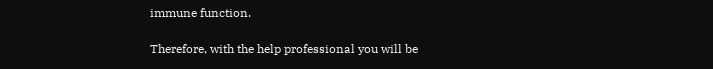immune function.

Therefore, with the help professional you will be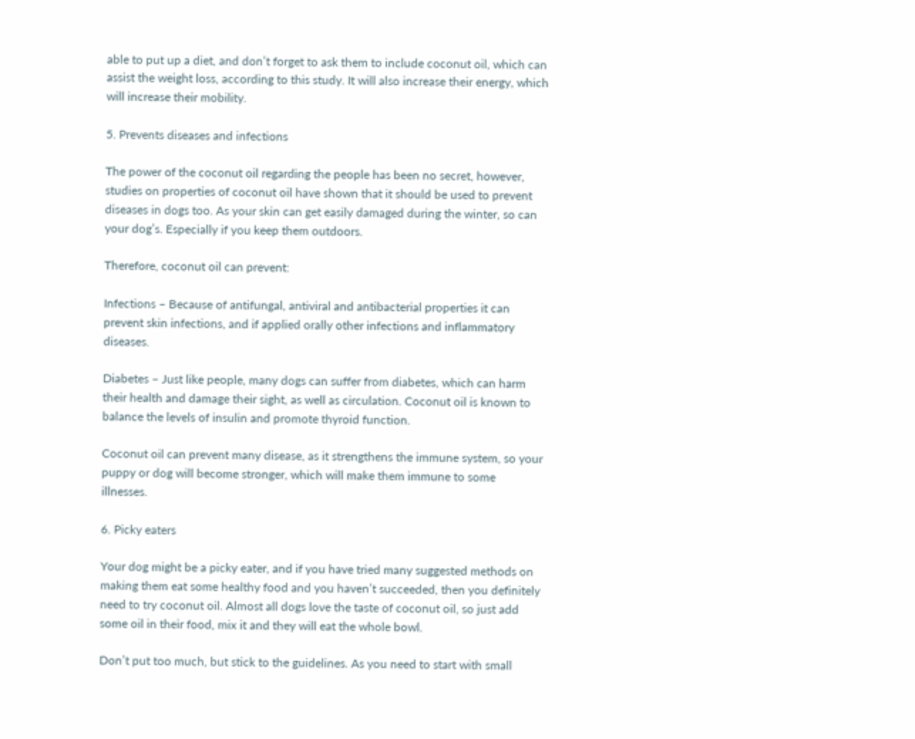able to put up a diet, and don’t forget to ask them to include coconut oil, which can assist the weight loss, according to this study. It will also increase their energy, which will increase their mobility.

5. Prevents diseases and infections

The power of the coconut oil regarding the people has been no secret, however, studies on properties of coconut oil have shown that it should be used to prevent diseases in dogs too. As your skin can get easily damaged during the winter, so can your dog’s. Especially if you keep them outdoors.

Therefore, coconut oil can prevent:

Infections – Because of antifungal, antiviral and antibacterial properties it can prevent skin infections, and if applied orally other infections and inflammatory diseases.

Diabetes – Just like people, many dogs can suffer from diabetes, which can harm their health and damage their sight, as well as circulation. Coconut oil is known to balance the levels of insulin and promote thyroid function.

Coconut oil can prevent many disease, as it strengthens the immune system, so your puppy or dog will become stronger, which will make them immune to some illnesses.

6. Picky eaters

Your dog might be a picky eater, and if you have tried many suggested methods on making them eat some healthy food and you haven’t succeeded, then you definitely need to try coconut oil. Almost all dogs love the taste of coconut oil, so just add some oil in their food, mix it and they will eat the whole bowl.

Don’t put too much, but stick to the guidelines. As you need to start with small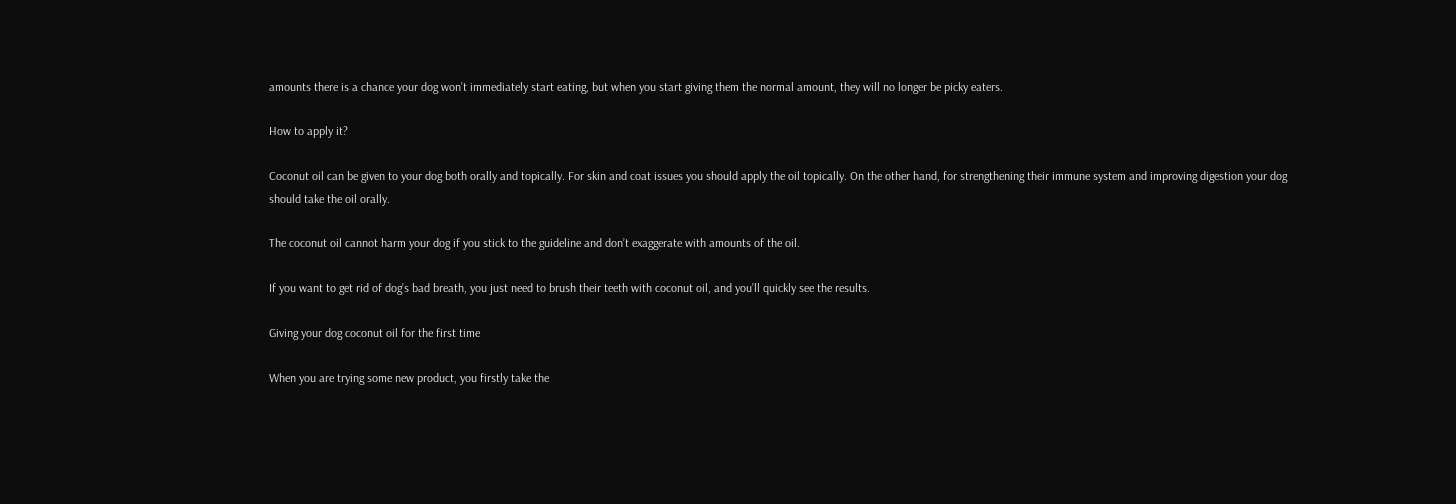amounts there is a chance your dog won’t immediately start eating, but when you start giving them the normal amount, they will no longer be picky eaters.

How to apply it?

Coconut oil can be given to your dog both orally and topically. For skin and coat issues you should apply the oil topically. On the other hand, for strengthening their immune system and improving digestion your dog should take the oil orally.

The coconut oil cannot harm your dog if you stick to the guideline and don’t exaggerate with amounts of the oil.

If you want to get rid of dog’s bad breath, you just need to brush their teeth with coconut oil, and you’ll quickly see the results.

Giving your dog coconut oil for the first time

When you are trying some new product, you firstly take the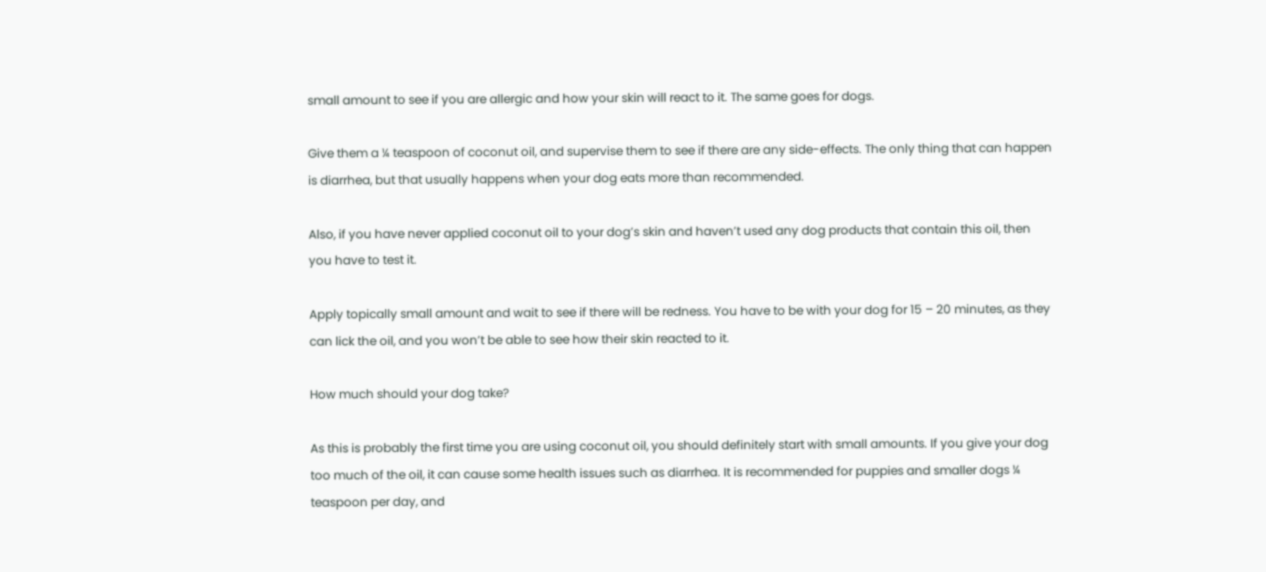small amount to see if you are allergic and how your skin will react to it. The same goes for dogs.

Give them a ¼ teaspoon of coconut oil, and supervise them to see if there are any side-effects. The only thing that can happen is diarrhea, but that usually happens when your dog eats more than recommended.

Also, if you have never applied coconut oil to your dog’s skin and haven’t used any dog products that contain this oil, then you have to test it.

Apply topically small amount and wait to see if there will be redness. You have to be with your dog for 15 – 20 minutes, as they can lick the oil, and you won’t be able to see how their skin reacted to it.

How much should your dog take?

As this is probably the first time you are using coconut oil, you should definitely start with small amounts. If you give your dog too much of the oil, it can cause some health issues such as diarrhea. It is recommended for puppies and smaller dogs ¼ teaspoon per day, and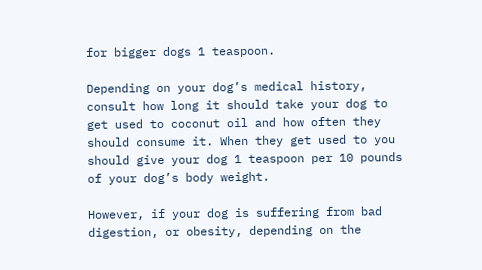for bigger dogs 1 teaspoon.

Depending on your dog’s medical history, consult how long it should take your dog to get used to coconut oil and how often they should consume it. When they get used to you should give your dog 1 teaspoon per 10 pounds of your dog’s body weight.

However, if your dog is suffering from bad digestion, or obesity, depending on the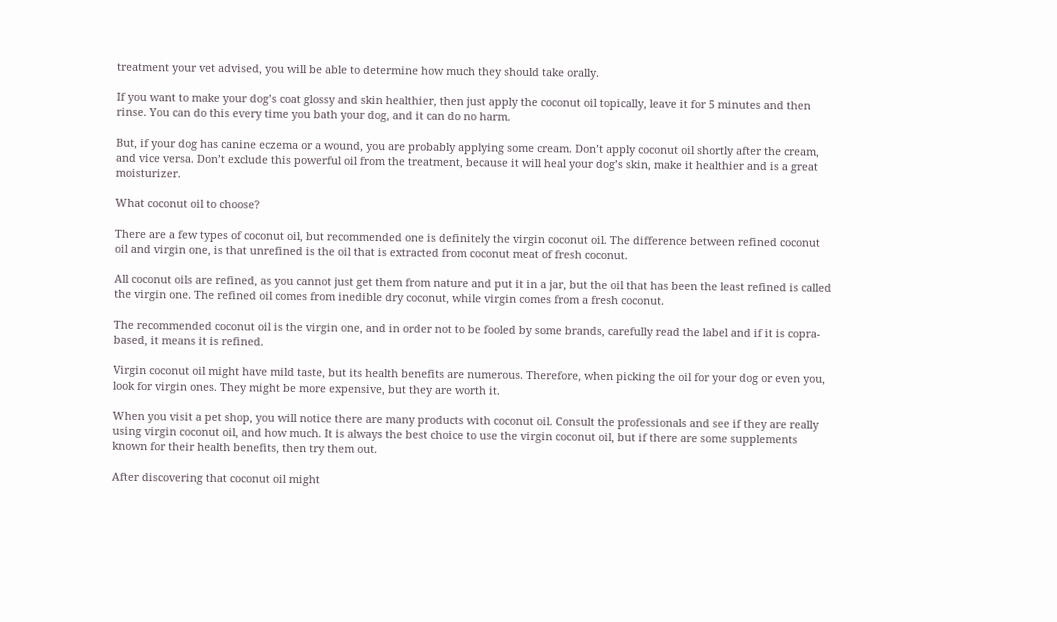treatment your vet advised, you will be able to determine how much they should take orally.

If you want to make your dog’s coat glossy and skin healthier, then just apply the coconut oil topically, leave it for 5 minutes and then rinse. You can do this every time you bath your dog, and it can do no harm.

But, if your dog has canine eczema or a wound, you are probably applying some cream. Don’t apply coconut oil shortly after the cream, and vice versa. Don’t exclude this powerful oil from the treatment, because it will heal your dog’s skin, make it healthier and is a great moisturizer.

What coconut oil to choose?

There are a few types of coconut oil, but recommended one is definitely the virgin coconut oil. The difference between refined coconut oil and virgin one, is that unrefined is the oil that is extracted from coconut meat of fresh coconut.

All coconut oils are refined, as you cannot just get them from nature and put it in a jar, but the oil that has been the least refined is called the virgin one. The refined oil comes from inedible dry coconut, while virgin comes from a fresh coconut.

The recommended coconut oil is the virgin one, and in order not to be fooled by some brands, carefully read the label and if it is copra-based, it means it is refined.

Virgin coconut oil might have mild taste, but its health benefits are numerous. Therefore, when picking the oil for your dog or even you, look for virgin ones. They might be more expensive, but they are worth it.

When you visit a pet shop, you will notice there are many products with coconut oil. Consult the professionals and see if they are really using virgin coconut oil, and how much. It is always the best choice to use the virgin coconut oil, but if there are some supplements known for their health benefits, then try them out.

After discovering that coconut oil might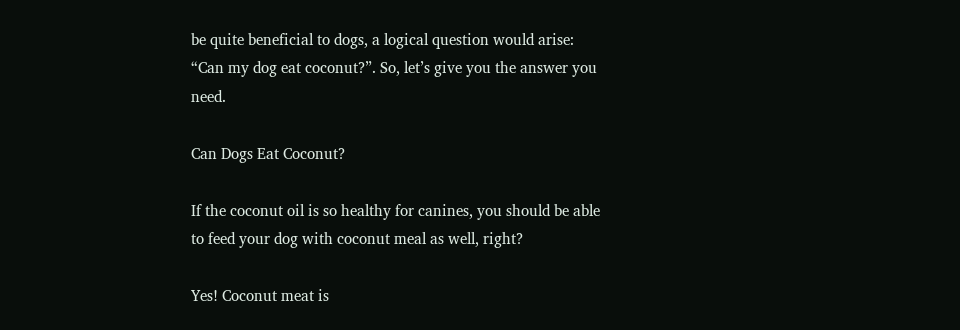be quite beneficial to dogs, a logical question would arise: “Can my dog eat coconut?”. So, let’s give you the answer you need.

Can Dogs Eat Coconut?

If the coconut oil is so healthy for canines, you should be able to feed your dog with coconut meal as well, right?

Yes! Coconut meat is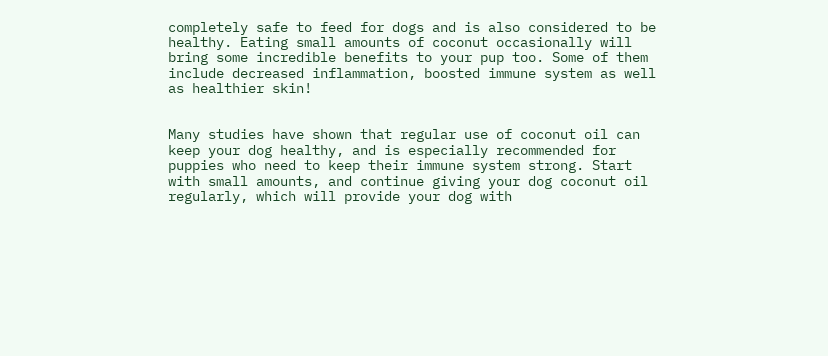completely safe to feed for dogs and is also considered to be healthy. Eating small amounts of coconut occasionally will bring some incredible benefits to your pup too. Some of them include decreased inflammation, boosted immune system as well as healthier skin!


Many studies have shown that regular use of coconut oil can keep your dog healthy, and is especially recommended for puppies who need to keep their immune system strong. Start with small amounts, and continue giving your dog coconut oil regularly, which will provide your dog with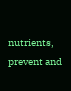nutrients, prevent and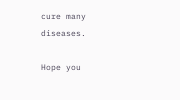cure many diseases.

Hope you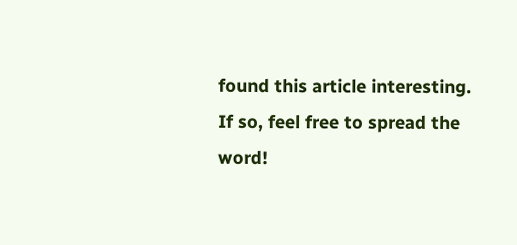found this article interesting. If so, feel free to spread the word!